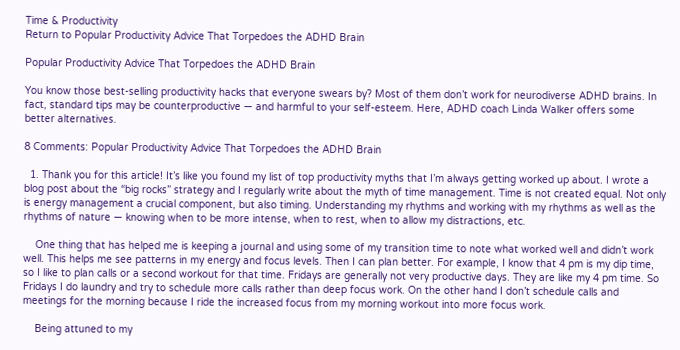Time & Productivity
Return to Popular Productivity Advice That Torpedoes the ADHD Brain

Popular Productivity Advice That Torpedoes the ADHD Brain

You know those best-selling productivity hacks that everyone swears by? Most of them don’t work for neurodiverse ADHD brains. In fact, standard tips may be counterproductive — and harmful to your self-esteem. Here, ADHD coach Linda Walker offers some better alternatives.

8 Comments: Popular Productivity Advice That Torpedoes the ADHD Brain

  1. Thank you for this article! It’s like you found my list of top productivity myths that I’m always getting worked up about. I wrote a blog post about the “big rocks” strategy and I regularly write about the myth of time management. Time is not created equal. Not only is energy management a crucial component, but also timing. Understanding my rhythms and working with my rhythms as well as the rhythms of nature — knowing when to be more intense, when to rest, when to allow my distractions, etc.

    One thing that has helped me is keeping a journal and using some of my transition time to note what worked well and didn’t work well. This helps me see patterns in my energy and focus levels. Then I can plan better. For example, I know that 4 pm is my dip time, so I like to plan calls or a second workout for that time. Fridays are generally not very productive days. They are like my 4 pm time. So Fridays I do laundry and try to schedule more calls rather than deep focus work. On the other hand I don’t schedule calls and meetings for the morning because I ride the increased focus from my morning workout into more focus work.

    Being attuned to my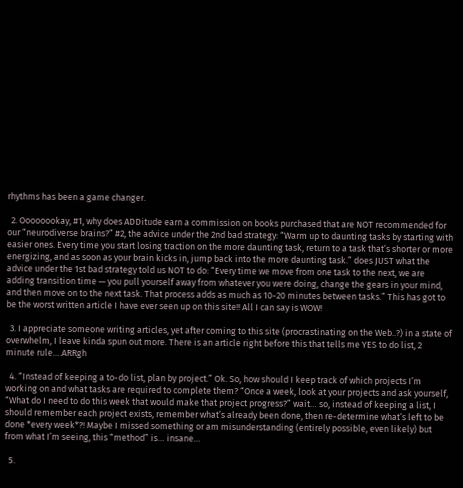rhythms has been a game changer.

  2. Oooooookay, #1, why does ADDitude earn a commission on books purchased that are NOT recommended for our “neurodiverse brains?” #2, the advice under the 2nd bad strategy: “Warm up to daunting tasks by starting with easier ones. Every time you start losing traction on the more daunting task, return to a task that’s shorter or more energizing, and as soon as your brain kicks in, jump back into the more daunting task.” does JUST what the advice under the 1st bad strategy told us NOT to do: “Every time we move from one task to the next, we are adding transition time — you pull yourself away from whatever you were doing, change the gears in your mind, and then move on to the next task. That process adds as much as 10-20 minutes between tasks.” This has got to be the worst written article I have ever seen up on this site!! All I can say is WOW!

  3. I appreciate someone writing articles, yet after coming to this site (procrastinating on the Web..?) in a state of overwhelm, I leave kinda spun out more. There is an article right before this that tells me YES to do list, 2 minute rule….ARRgh

  4. “Instead of keeping a to-do list, plan by project.” Ok. So, how should I keep track of which projects I’m working on and what tasks are required to complete them? “Once a week, look at your projects and ask yourself, “What do I need to do this week that would make that project progress?” wait… so, instead of keeping a list, I should remember each project exists, remember what’s already been done, then re-determine what’s left to be done *every week*?! Maybe I missed something or am misunderstanding (entirely possible, even likely) but from what I’m seeing, this “method” is… insane…

  5.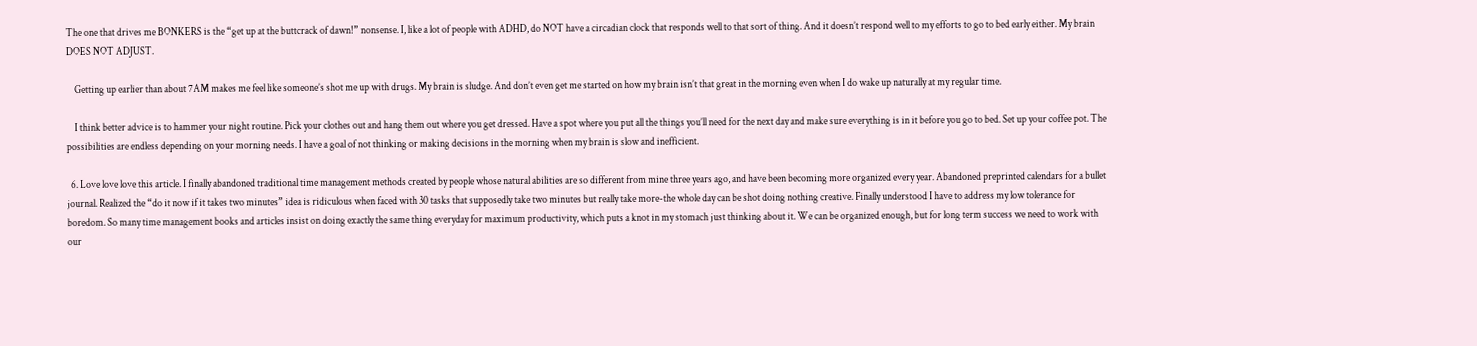The one that drives me BONKERS is the “get up at the buttcrack of dawn!” nonsense. I, like a lot of people with ADHD, do NOT have a circadian clock that responds well to that sort of thing. And it doesn’t respond well to my efforts to go to bed early either. My brain DOES NOT ADJUST.

    Getting up earlier than about 7AM makes me feel like someone’s shot me up with drugs. My brain is sludge. And don’t even get me started on how my brain isn’t that great in the morning even when I do wake up naturally at my regular time.

    I think better advice is to hammer your night routine. Pick your clothes out and hang them out where you get dressed. Have a spot where you put all the things you’ll need for the next day and make sure everything is in it before you go to bed. Set up your coffee pot. The possibilities are endless depending on your morning needs. I have a goal of not thinking or making decisions in the morning when my brain is slow and inefficient.

  6. Love love love this article. I finally abandoned traditional time management methods created by people whose natural abilities are so different from mine three years ago, and have been becoming more organized every year. Abandoned preprinted calendars for a bullet journal. Realized the “do it now if it takes two minutes” idea is ridiculous when faced with 30 tasks that supposedly take two minutes but really take more-the whole day can be shot doing nothing creative. Finally understood I have to address my low tolerance for boredom. So many time management books and articles insist on doing exactly the same thing everyday for maximum productivity, which puts a knot in my stomach just thinking about it. We can be organized enough, but for long term success we need to work with our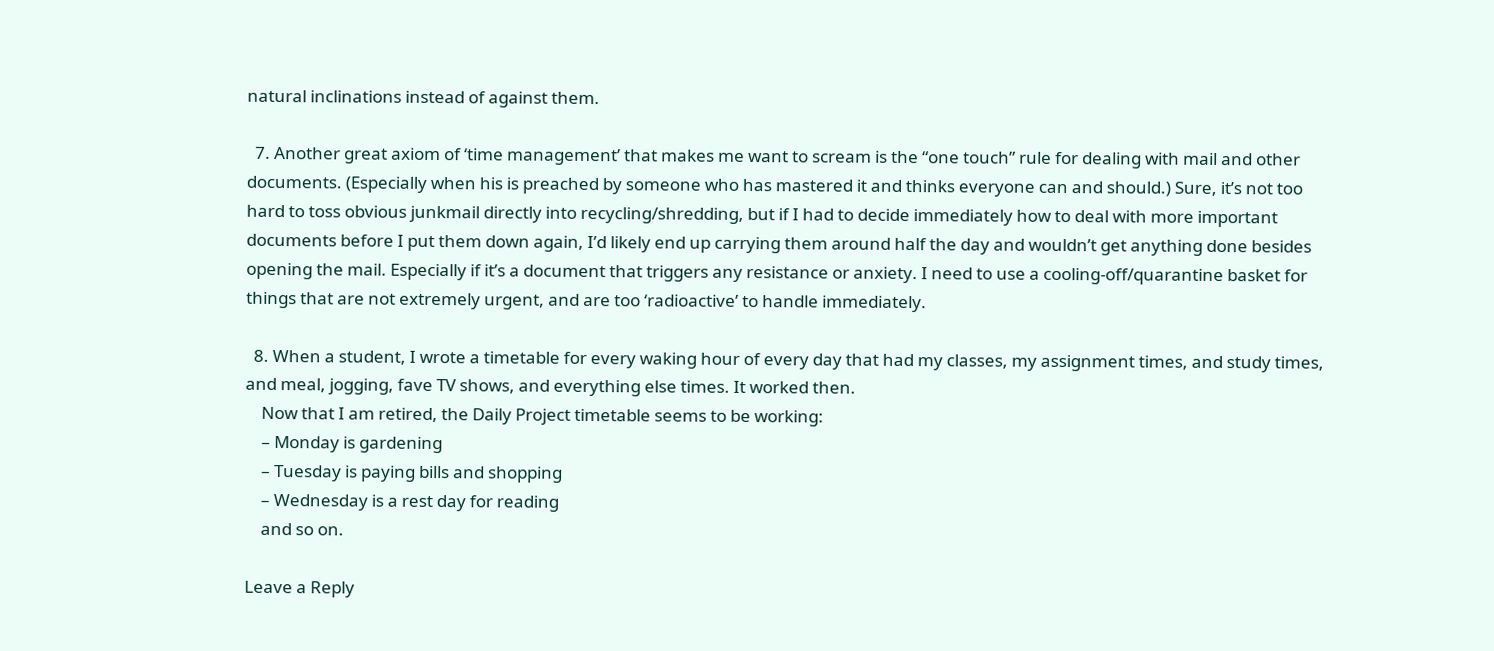natural inclinations instead of against them.

  7. Another great axiom of ‘time management’ that makes me want to scream is the “one touch” rule for dealing with mail and other documents. (Especially when his is preached by someone who has mastered it and thinks everyone can and should.) Sure, it’s not too hard to toss obvious junkmail directly into recycling/shredding, but if I had to decide immediately how to deal with more important documents before I put them down again, I’d likely end up carrying them around half the day and wouldn’t get anything done besides opening the mail. Especially if it’s a document that triggers any resistance or anxiety. I need to use a cooling-off/quarantine basket for things that are not extremely urgent, and are too ‘radioactive’ to handle immediately.

  8. When a student, I wrote a timetable for every waking hour of every day that had my classes, my assignment times, and study times, and meal, jogging, fave TV shows, and everything else times. It worked then.
    Now that I am retired, the Daily Project timetable seems to be working:
    – Monday is gardening
    – Tuesday is paying bills and shopping
    – Wednesday is a rest day for reading
    and so on.

Leave a Reply